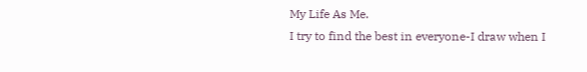My Life As Me.
I try to find the best in everyone-I draw when I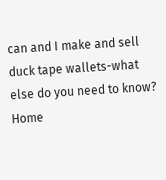can and I make and sell duck tape wallets-what else do you need to know?
Home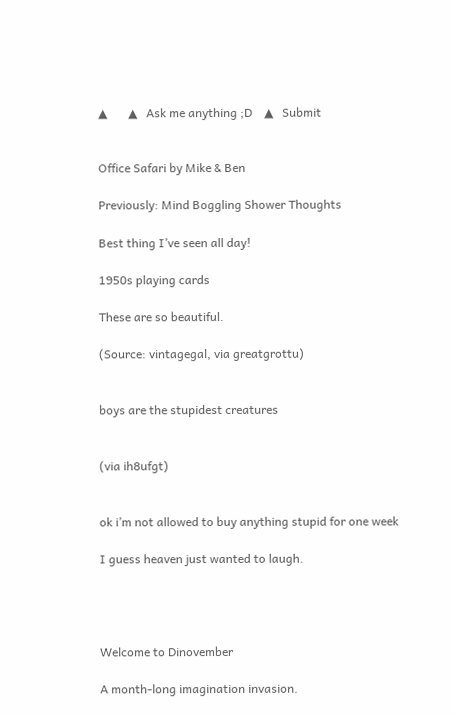▲       ▲   Ask me anything ;D    ▲   Submit


Office Safari by Mike & Ben

Previously: Mind Boggling Shower Thoughts

Best thing I’ve seen all day!

1950s playing cards

These are so beautiful.

(Source: vintagegal, via greatgrottu)


boys are the stupidest creatures


(via ih8ufgt)


ok i’m not allowed to buy anything stupid for one week

I guess heaven just wanted to laugh.




Welcome to Dinovember

A month-long imagination invasion.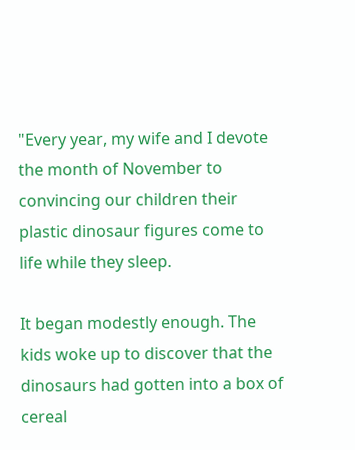"Every year, my wife and I devote the month of November to convincing our children their plastic dinosaur figures come to life while they sleep.

It began modestly enough. The kids woke up to discover that the dinosaurs had gotten into a box of cereal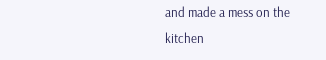and made a mess on the kitchen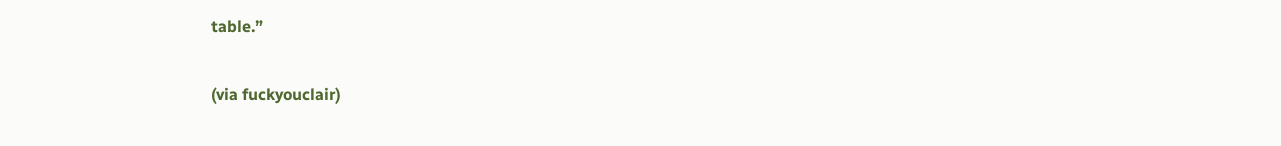table.”

(via fuckyouclair)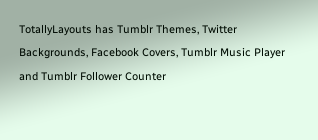TotallyLayouts has Tumblr Themes, Twitter Backgrounds, Facebook Covers, Tumblr Music Player and Tumblr Follower Counter